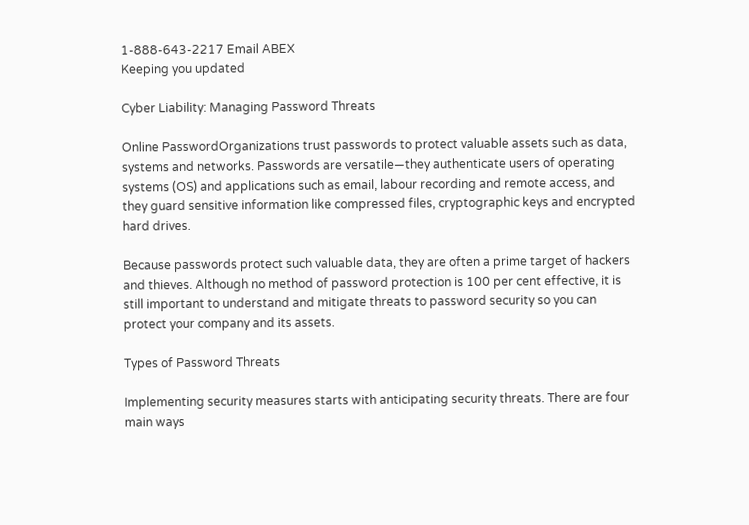1-888-643-2217 Email ABEX
Keeping you updated

Cyber Liability: Managing Password Threats

Online PasswordOrganizations trust passwords to protect valuable assets such as data, systems and networks. Passwords are versatile—they authenticate users of operating systems (OS) and applications such as email, labour recording and remote access, and they guard sensitive information like compressed files, cryptographic keys and encrypted hard drives.

Because passwords protect such valuable data, they are often a prime target of hackers and thieves. Although no method of password protection is 100 per cent effective, it is still important to understand and mitigate threats to password security so you can protect your company and its assets.

Types of Password Threats

Implementing security measures starts with anticipating security threats. There are four main ways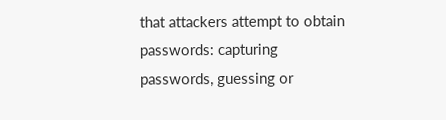that attackers attempt to obtain passwords: capturing passwords, guessing or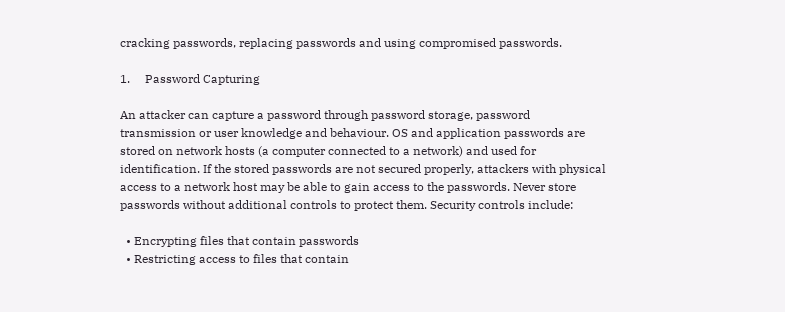cracking passwords, replacing passwords and using compromised passwords.

1.     Password Capturing

An attacker can capture a password through password storage, password transmission or user knowledge and behaviour. OS and application passwords are stored on network hosts (a computer connected to a network) and used for identification. If the stored passwords are not secured properly, attackers with physical access to a network host may be able to gain access to the passwords. Never store passwords without additional controls to protect them. Security controls include:

  • Encrypting files that contain passwords
  • Restricting access to files that contain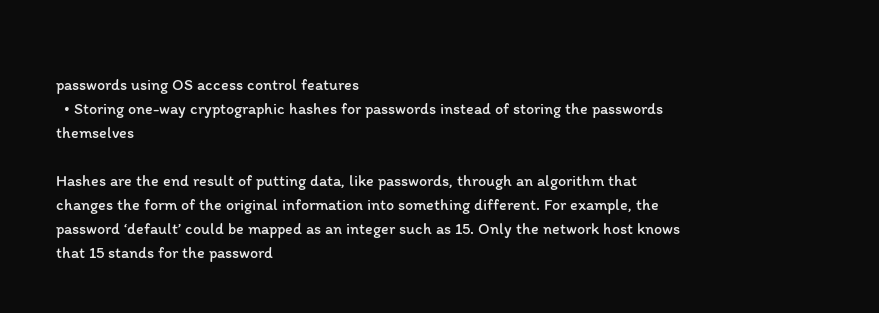passwords using OS access control features
  • Storing one-way cryptographic hashes for passwords instead of storing the passwords themselves

Hashes are the end result of putting data, like passwords, through an algorithm that changes the form of the original information into something different. For example, the password ‘default’ could be mapped as an integer such as 15. Only the network host knows that 15 stands for the password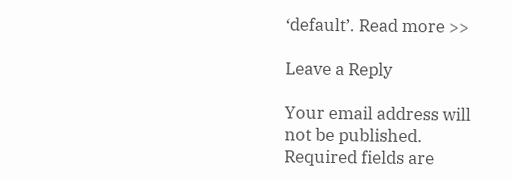‘default’. Read more >>

Leave a Reply

Your email address will not be published. Required fields are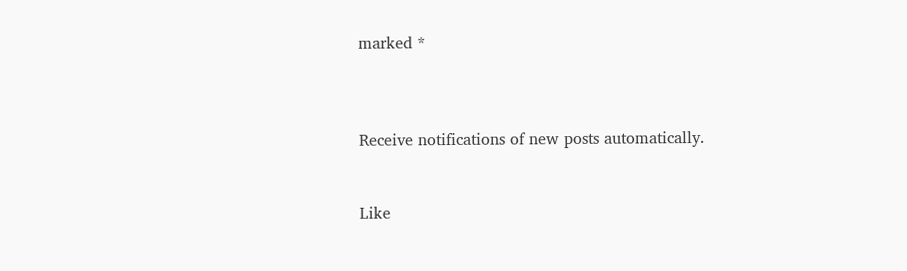marked *



Receive notifications of new posts automatically.


Like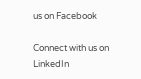us on Facebook

Connect with us on LinkedIn